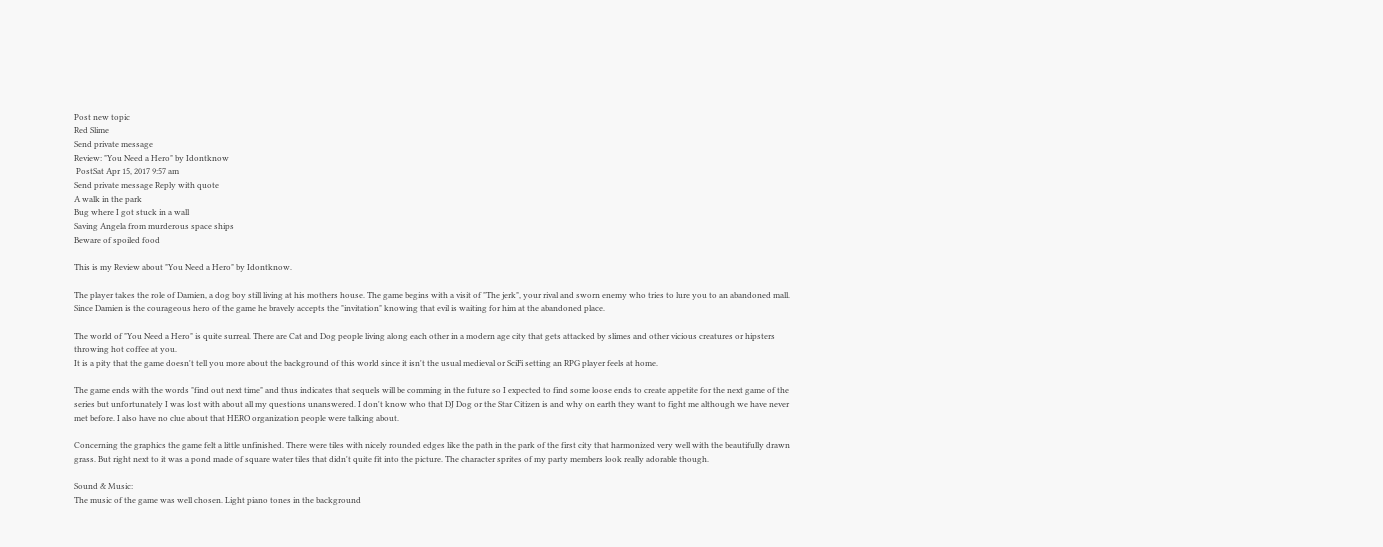Post new topic
Red Slime
Send private message
Review: "You Need a Hero" by Idontknow
 PostSat Apr 15, 2017 9:57 am
Send private message Reply with quote
A walk in the park
Bug where I got stuck in a wall
Saving Angela from murderous space ships
Beware of spoiled food

This is my Review about "You Need a Hero" by Idontknow.

The player takes the role of Damien, a dog boy still living at his mothers house. The game begins with a visit of "The jerk", your rival and sworn enemy who tries to lure you to an abandoned mall. Since Damien is the courageous hero of the game he bravely accepts the "invitation" knowing that evil is waiting for him at the abandoned place.

The world of "You Need a Hero" is quite surreal. There are Cat and Dog people living along each other in a modern age city that gets attacked by slimes and other vicious creatures or hipsters throwing hot coffee at you.
It is a pity that the game doesn't tell you more about the background of this world since it isn't the usual medieval or SciFi setting an RPG player feels at home.

The game ends with the words "find out next time" and thus indicates that sequels will be comming in the future so I expected to find some loose ends to create appetite for the next game of the series but unfortunately I was lost with about all my questions unanswered. I don't know who that DJ Dog or the Star Citizen is and why on earth they want to fight me although we have never met before. I also have no clue about that HERO organization people were talking about.

Concerning the graphics the game felt a little unfinished. There were tiles with nicely rounded edges like the path in the park of the first city that harmonized very well with the beautifully drawn grass. But right next to it was a pond made of square water tiles that didn't quite fit into the picture. The character sprites of my party members look really adorable though.

Sound & Music:
The music of the game was well chosen. Light piano tones in the background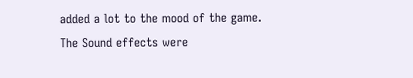added a lot to the mood of the game.
The Sound effects were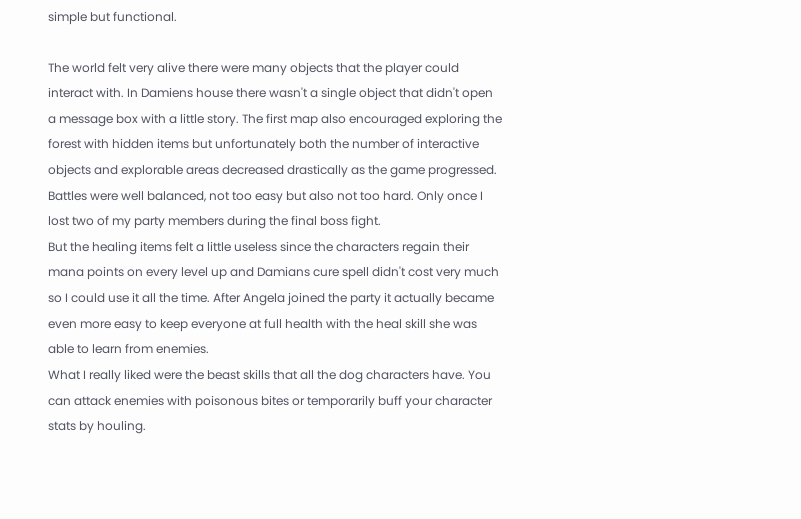simple but functional.

The world felt very alive there were many objects that the player could interact with. In Damiens house there wasn't a single object that didn't open a message box with a little story. The first map also encouraged exploring the forest with hidden items but unfortunately both the number of interactive objects and explorable areas decreased drastically as the game progressed.
Battles were well balanced, not too easy but also not too hard. Only once I lost two of my party members during the final boss fight.
But the healing items felt a little useless since the characters regain their mana points on every level up and Damians cure spell didn't cost very much so I could use it all the time. After Angela joined the party it actually became even more easy to keep everyone at full health with the heal skill she was able to learn from enemies.
What I really liked were the beast skills that all the dog characters have. You can attack enemies with poisonous bites or temporarily buff your character stats by houling.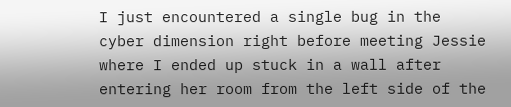I just encountered a single bug in the cyber dimension right before meeting Jessie where I ended up stuck in a wall after entering her room from the left side of the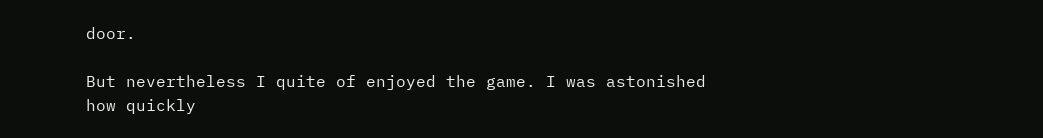door.

But nevertheless I quite of enjoyed the game. I was astonished how quickly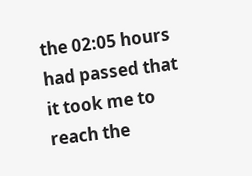the 02:05 hours had passed that it took me to reach the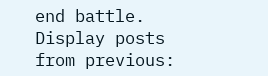end battle.
Display posts from previous: